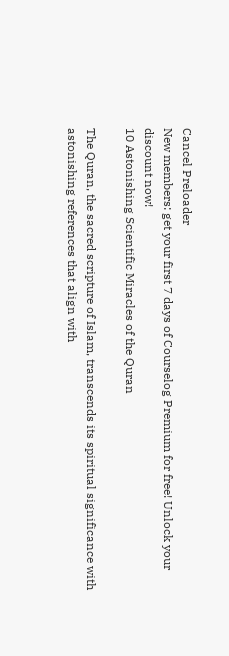Cancel Preloader
New members: get your first 7 days of Courselog Premium for free! Unlock your discount now!
10 Astonishing Scientific Miracles of the Quran

The Quran, the sacred scripture of Islam, transcends its spiritual significance with astonishing references that align with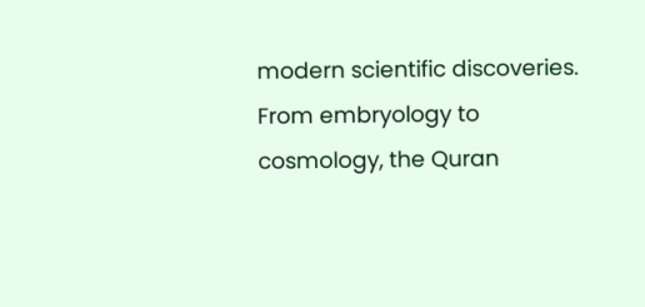modern scientific discoveries. From embryology to cosmology, the Quran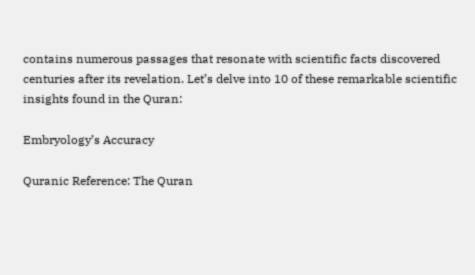contains numerous passages that resonate with scientific facts discovered centuries after its revelation. Let’s delve into 10 of these remarkable scientific insights found in the Quran:

Embryology’s Accuracy

Quranic Reference: The Quran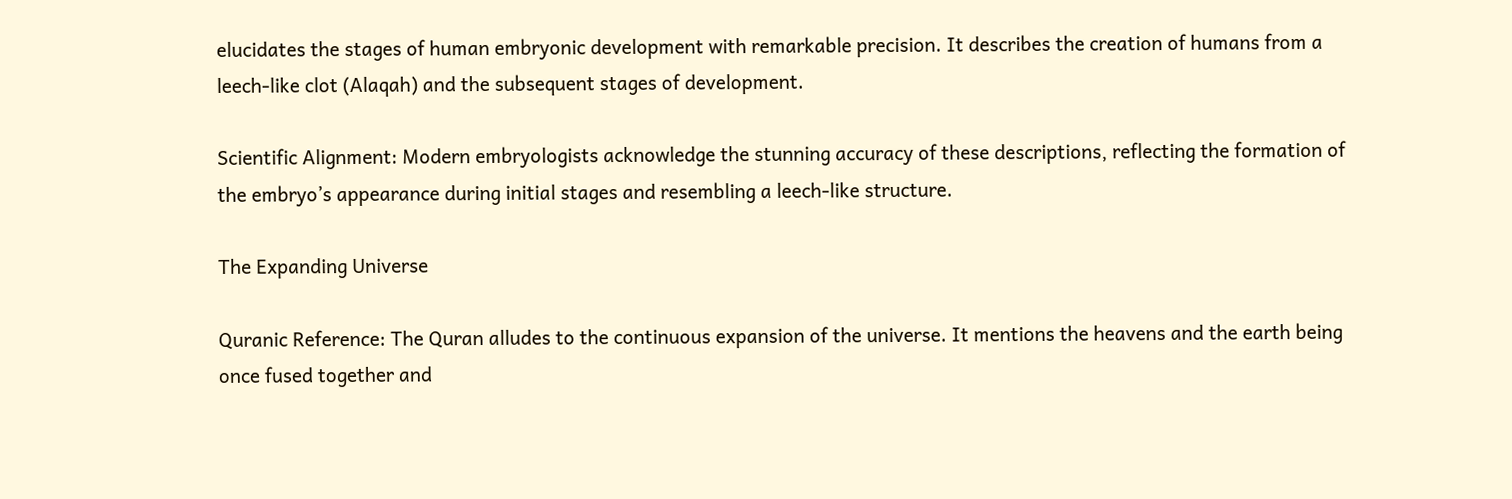elucidates the stages of human embryonic development with remarkable precision. It describes the creation of humans from a leech-like clot (Alaqah) and the subsequent stages of development.

Scientific Alignment: Modern embryologists acknowledge the stunning accuracy of these descriptions, reflecting the formation of the embryo’s appearance during initial stages and resembling a leech-like structure.

The Expanding Universe

Quranic Reference: The Quran alludes to the continuous expansion of the universe. It mentions the heavens and the earth being once fused together and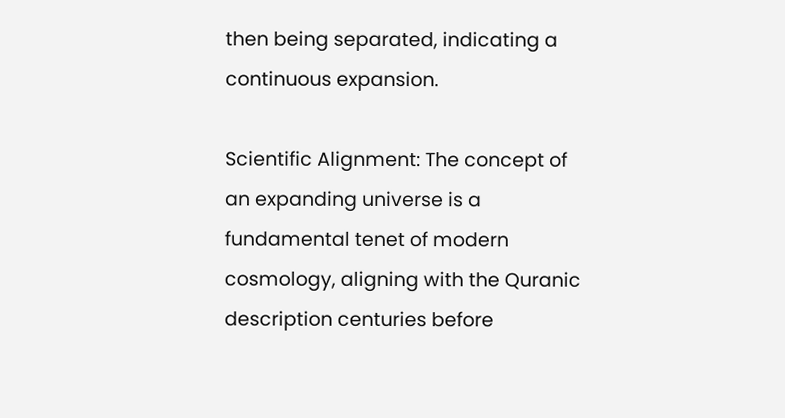then being separated, indicating a continuous expansion.

Scientific Alignment: The concept of an expanding universe is a fundamental tenet of modern cosmology, aligning with the Quranic description centuries before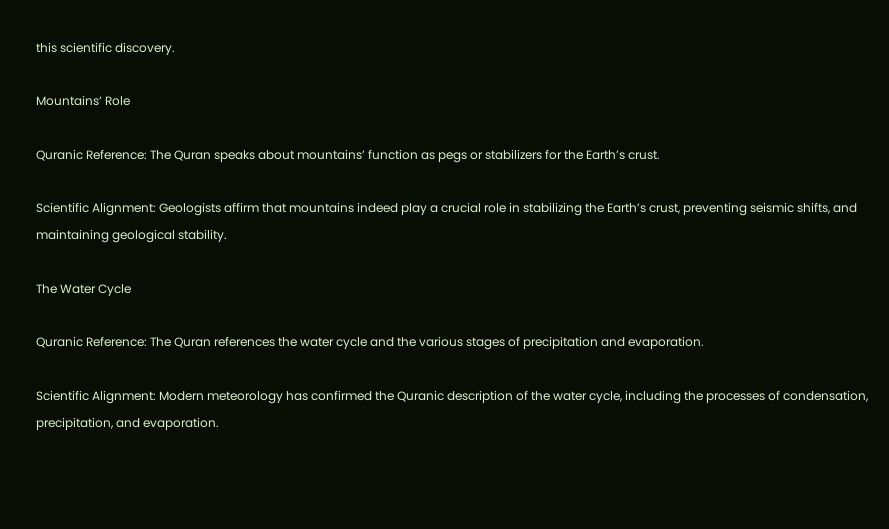this scientific discovery.

Mountains’ Role

Quranic Reference: The Quran speaks about mountains’ function as pegs or stabilizers for the Earth’s crust.

Scientific Alignment: Geologists affirm that mountains indeed play a crucial role in stabilizing the Earth’s crust, preventing seismic shifts, and maintaining geological stability.

The Water Cycle

Quranic Reference: The Quran references the water cycle and the various stages of precipitation and evaporation.

Scientific Alignment: Modern meteorology has confirmed the Quranic description of the water cycle, including the processes of condensation, precipitation, and evaporation.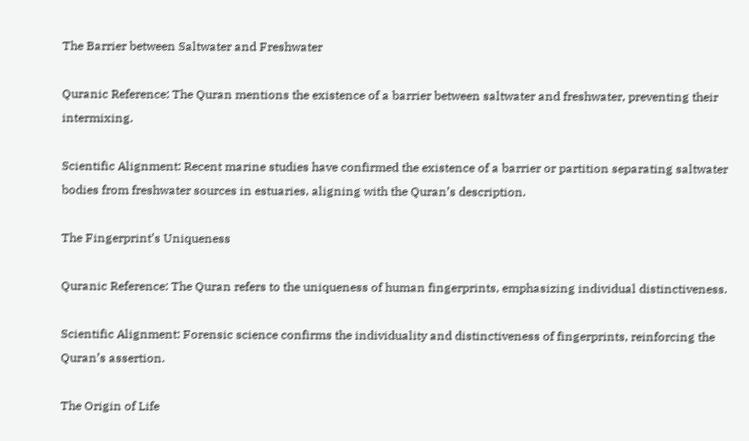The Barrier between Saltwater and Freshwater

Quranic Reference: The Quran mentions the existence of a barrier between saltwater and freshwater, preventing their intermixing.

Scientific Alignment: Recent marine studies have confirmed the existence of a barrier or partition separating saltwater bodies from freshwater sources in estuaries, aligning with the Quran’s description.

The Fingerprint’s Uniqueness

Quranic Reference: The Quran refers to the uniqueness of human fingerprints, emphasizing individual distinctiveness.

Scientific Alignment: Forensic science confirms the individuality and distinctiveness of fingerprints, reinforcing the Quran’s assertion.

The Origin of Life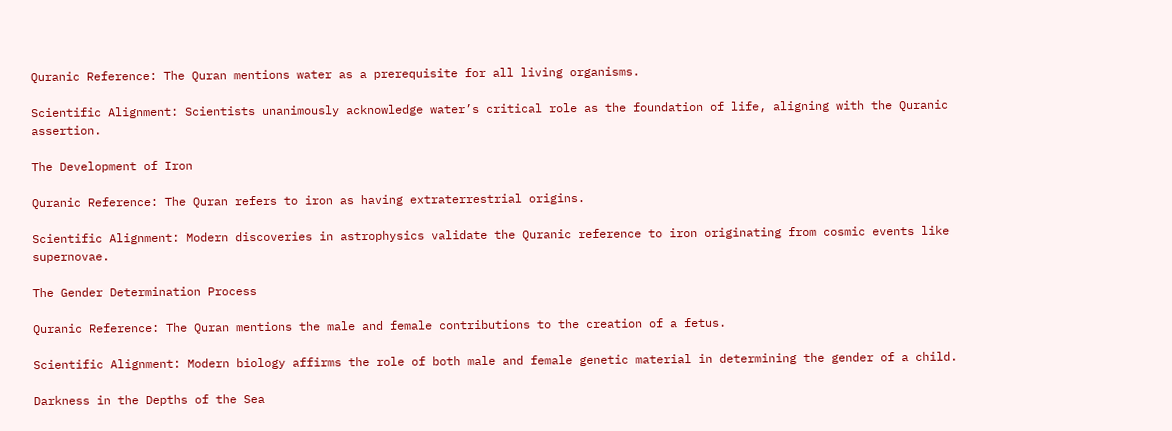Quranic Reference: The Quran mentions water as a prerequisite for all living organisms.

Scientific Alignment: Scientists unanimously acknowledge water’s critical role as the foundation of life, aligning with the Quranic assertion.

The Development of Iron

Quranic Reference: The Quran refers to iron as having extraterrestrial origins.

Scientific Alignment: Modern discoveries in astrophysics validate the Quranic reference to iron originating from cosmic events like supernovae.

The Gender Determination Process

Quranic Reference: The Quran mentions the male and female contributions to the creation of a fetus.

Scientific Alignment: Modern biology affirms the role of both male and female genetic material in determining the gender of a child.

Darkness in the Depths of the Sea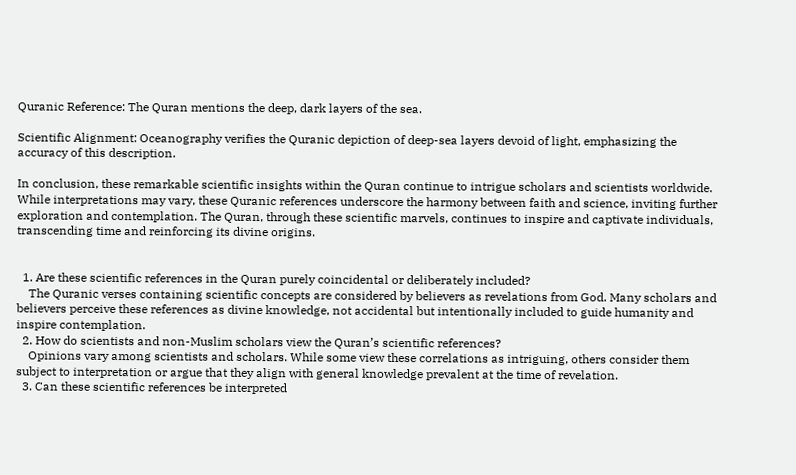Quranic Reference: The Quran mentions the deep, dark layers of the sea.

Scientific Alignment: Oceanography verifies the Quranic depiction of deep-sea layers devoid of light, emphasizing the accuracy of this description.

In conclusion, these remarkable scientific insights within the Quran continue to intrigue scholars and scientists worldwide. While interpretations may vary, these Quranic references underscore the harmony between faith and science, inviting further exploration and contemplation. The Quran, through these scientific marvels, continues to inspire and captivate individuals, transcending time and reinforcing its divine origins.


  1. Are these scientific references in the Quran purely coincidental or deliberately included?
    The Quranic verses containing scientific concepts are considered by believers as revelations from God. Many scholars and believers perceive these references as divine knowledge, not accidental but intentionally included to guide humanity and inspire contemplation.
  2. How do scientists and non-Muslim scholars view the Quran’s scientific references?
    Opinions vary among scientists and scholars. While some view these correlations as intriguing, others consider them subject to interpretation or argue that they align with general knowledge prevalent at the time of revelation.
  3. Can these scientific references be interpreted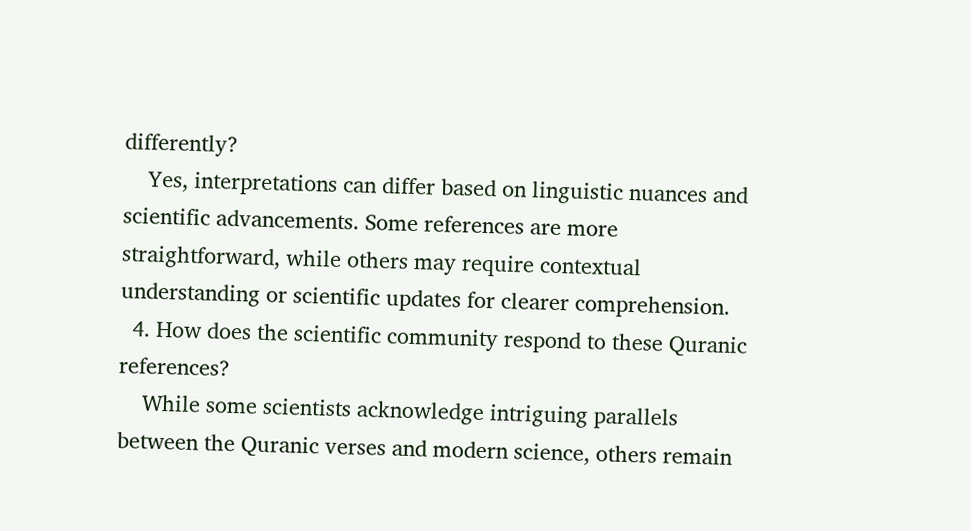differently?
    Yes, interpretations can differ based on linguistic nuances and scientific advancements. Some references are more straightforward, while others may require contextual understanding or scientific updates for clearer comprehension.
  4. How does the scientific community respond to these Quranic references?
    While some scientists acknowledge intriguing parallels between the Quranic verses and modern science, others remain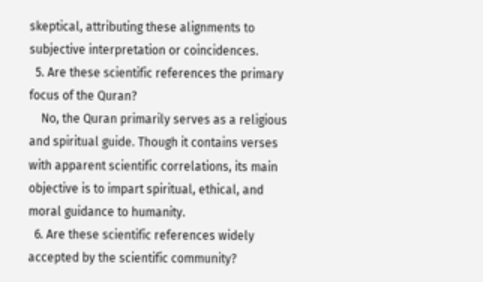skeptical, attributing these alignments to subjective interpretation or coincidences.
  5. Are these scientific references the primary focus of the Quran?
    No, the Quran primarily serves as a religious and spiritual guide. Though it contains verses with apparent scientific correlations, its main objective is to impart spiritual, ethical, and moral guidance to humanity.
  6. Are these scientific references widely accepted by the scientific community?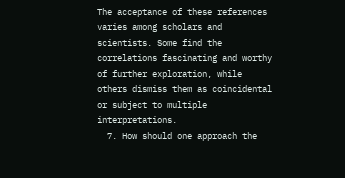The acceptance of these references varies among scholars and scientists. Some find the correlations fascinating and worthy of further exploration, while others dismiss them as coincidental or subject to multiple interpretations.
  7. How should one approach the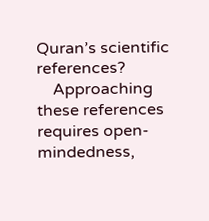Quran’s scientific references?
    Approaching these references requires open-mindedness,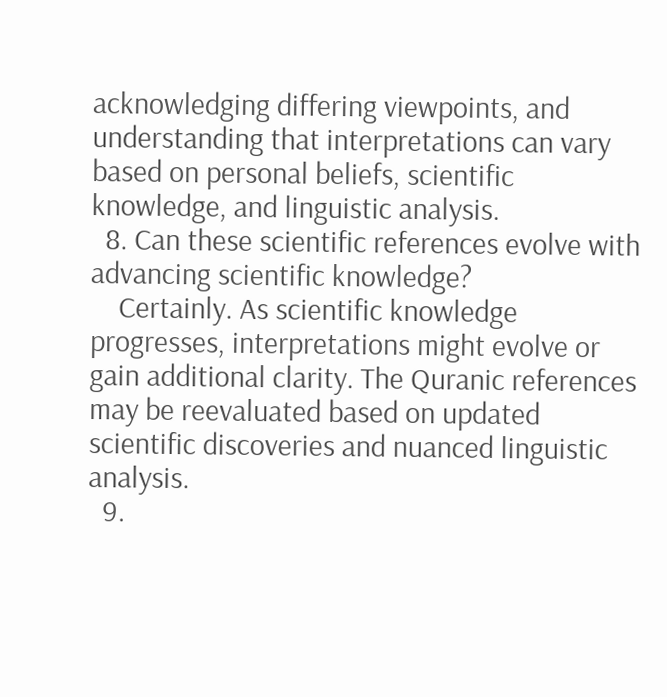acknowledging differing viewpoints, and understanding that interpretations can vary based on personal beliefs, scientific knowledge, and linguistic analysis.
  8. Can these scientific references evolve with advancing scientific knowledge?
    Certainly. As scientific knowledge progresses, interpretations might evolve or gain additional clarity. The Quranic references may be reevaluated based on updated scientific discoveries and nuanced linguistic analysis.
  9.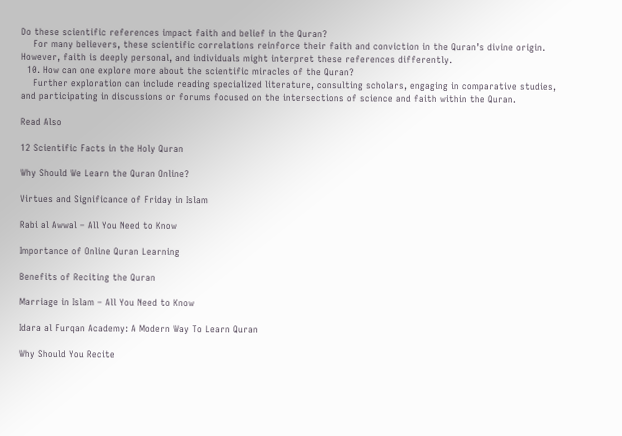Do these scientific references impact faith and belief in the Quran?
    For many believers, these scientific correlations reinforce their faith and conviction in the Quran’s divine origin. However, faith is deeply personal, and individuals might interpret these references differently.
  10. How can one explore more about the scientific miracles of the Quran?
    Further exploration can include reading specialized literature, consulting scholars, engaging in comparative studies, and participating in discussions or forums focused on the intersections of science and faith within the Quran.

Read Also

12 Scientific Facts in the Holy Quran

Why Should We Learn the Quran Online?

Virtues and Significance of Friday in Islam

Rabi al Awwal – All You Need to Know

Importance of Online Quran Learning

Benefits of Reciting the Quran

Marriage in Islam – All You Need to Know

Idara al Furqan Academy: A Modern Way To Learn Quran

Why Should You Recite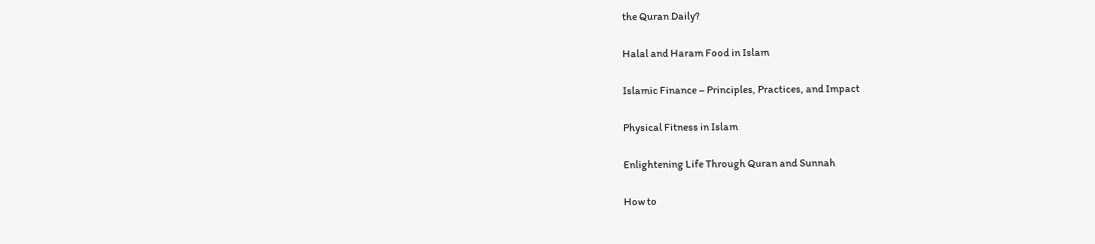the Quran Daily?

Halal and Haram Food in Islam

Islamic Finance – Principles, Practices, and Impact

Physical Fitness in Islam

Enlightening Life Through Quran and Sunnah

How to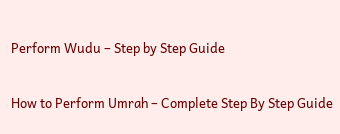Perform Wudu – Step by Step Guide

How to Perform Umrah – Complete Step By Step Guide